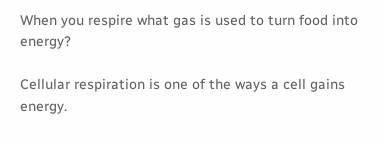When you respire what gas is used to turn food into energy?

Cellular respiration is one of the ways a cell gains energy.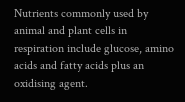Nutrients commonly used by animal and plant cells in respiration include glucose, amino acids and fatty acids plus an oxidising agent.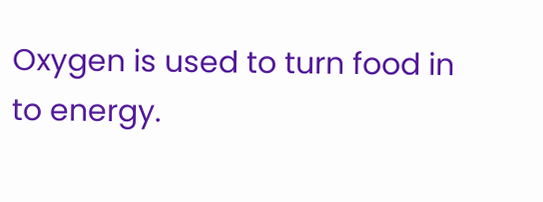Oxygen is used to turn food in to energy.